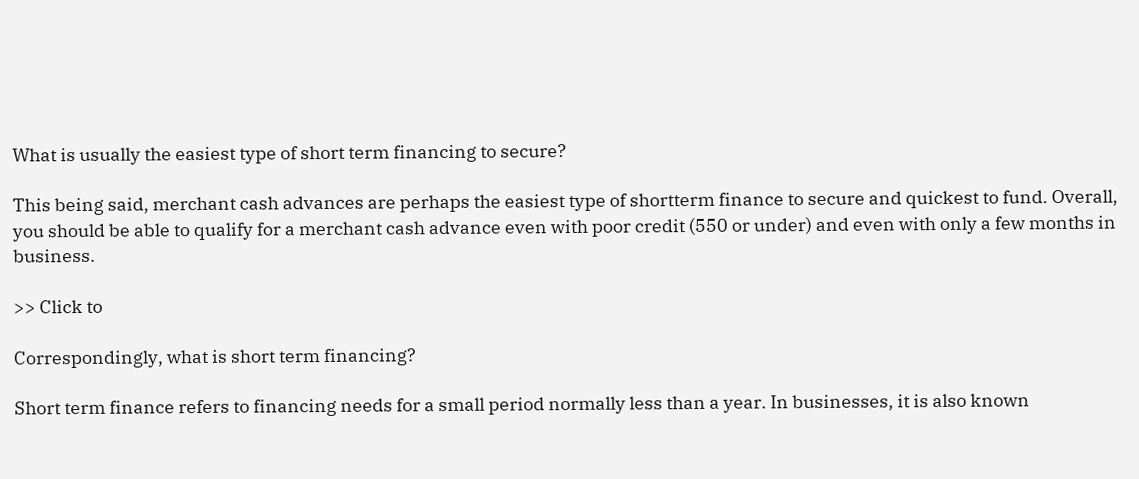What is usually the easiest type of short term financing to secure?

This being said, merchant cash advances are perhaps the easiest type of shortterm finance to secure and quickest to fund. Overall, you should be able to qualify for a merchant cash advance even with poor credit (550 or under) and even with only a few months in business.

>> Click to

Correspondingly, what is short term financing?

Short term finance refers to financing needs for a small period normally less than a year. In businesses, it is also known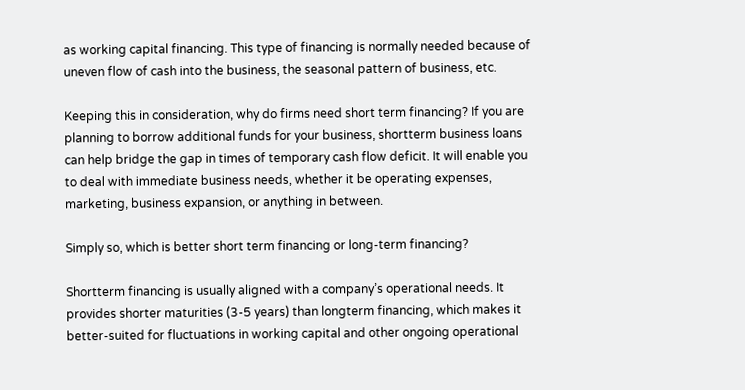as working capital financing. This type of financing is normally needed because of uneven flow of cash into the business, the seasonal pattern of business, etc.

Keeping this in consideration, why do firms need short term financing? If you are planning to borrow additional funds for your business, shortterm business loans can help bridge the gap in times of temporary cash flow deficit. It will enable you to deal with immediate business needs, whether it be operating expenses, marketing, business expansion, or anything in between.

Simply so, which is better short term financing or long-term financing?

Shortterm financing is usually aligned with a company’s operational needs. It provides shorter maturities (3-5 years) than longterm financing, which makes it better-suited for fluctuations in working capital and other ongoing operational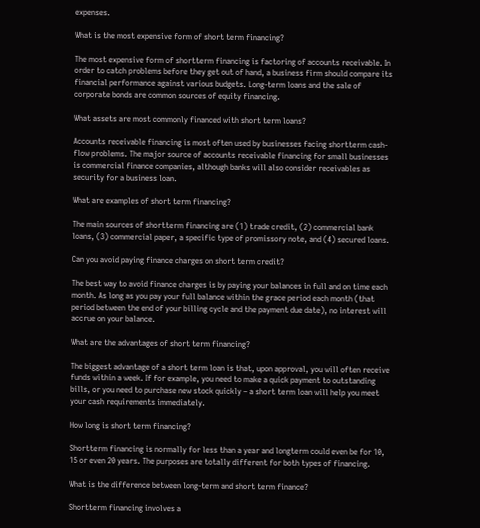expenses.

What is the most expensive form of short term financing?

The most expensive form of shortterm financing is factoring of accounts receivable. In order to catch problems before they get out of hand, a business firm should compare its financial performance against various budgets. Long-term loans and the sale of corporate bonds are common sources of equity financing.

What assets are most commonly financed with short term loans?

Accounts receivable financing is most often used by businesses facing shortterm cash-flow problems. The major source of accounts receivable financing for small businesses is commercial finance companies, although banks will also consider receivables as security for a business loan.

What are examples of short term financing?

The main sources of shortterm financing are (1) trade credit, (2) commercial bank loans, (3) commercial paper, a specific type of promissory note, and (4) secured loans.

Can you avoid paying finance charges on short term credit?

The best way to avoid finance charges is by paying your balances in full and on time each month. As long as you pay your full balance within the grace period each month (that period between the end of your billing cycle and the payment due date), no interest will accrue on your balance.

What are the advantages of short term financing?

The biggest advantage of a short term loan is that, upon approval, you will often receive funds within a week. If for example, you need to make a quick payment to outstanding bills, or you need to purchase new stock quickly – a short term loan will help you meet your cash requirements immediately.

How long is short term financing?

Shortterm financing is normally for less than a year and longterm could even be for 10, 15 or even 20 years. The purposes are totally different for both types of financing.

What is the difference between long-term and short term finance?

Shortterm financing involves a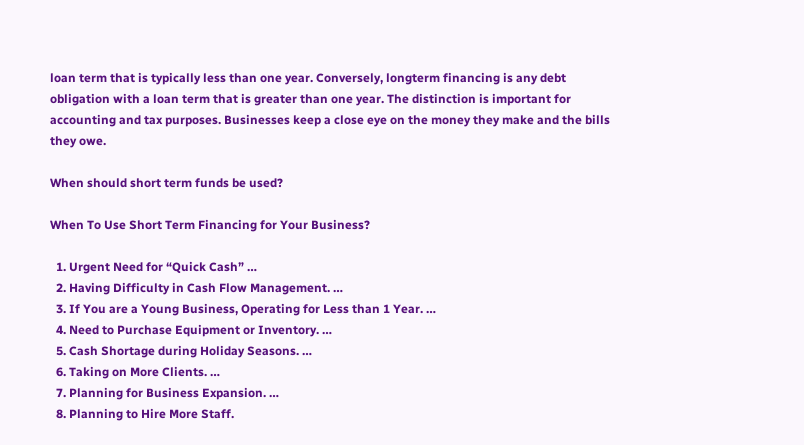loan term that is typically less than one year. Conversely, longterm financing is any debt obligation with a loan term that is greater than one year. The distinction is important for accounting and tax purposes. Businesses keep a close eye on the money they make and the bills they owe.

When should short term funds be used?

When To Use Short Term Financing for Your Business?

  1. Urgent Need for “Quick Cash” …
  2. Having Difficulty in Cash Flow Management. …
  3. If You are a Young Business, Operating for Less than 1 Year. …
  4. Need to Purchase Equipment or Inventory. …
  5. Cash Shortage during Holiday Seasons. …
  6. Taking on More Clients. …
  7. Planning for Business Expansion. …
  8. Planning to Hire More Staff.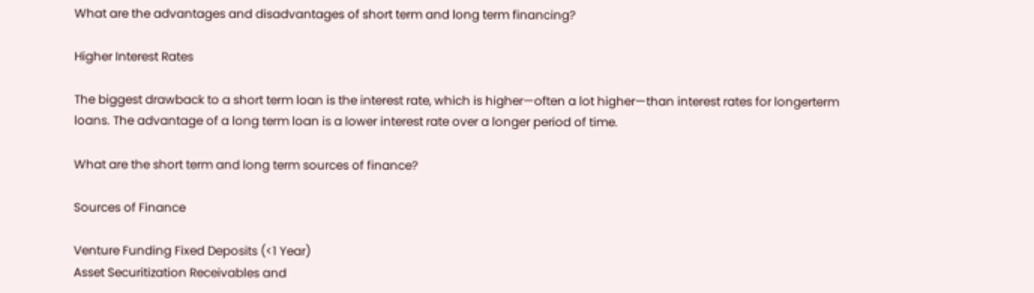What are the advantages and disadvantages of short term and long term financing?

Higher Interest Rates

The biggest drawback to a short term loan is the interest rate, which is higher—often a lot higher—than interest rates for longerterm loans. The advantage of a long term loan is a lower interest rate over a longer period of time.

What are the short term and long term sources of finance?

Sources of Finance

Venture Funding Fixed Deposits (<1 Year)
Asset Securitization Receivables and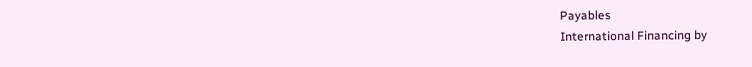Payables
International Financing by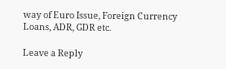way of Euro Issue, Foreign Currency Loans, ADR, GDR etc.

Leave a Reply